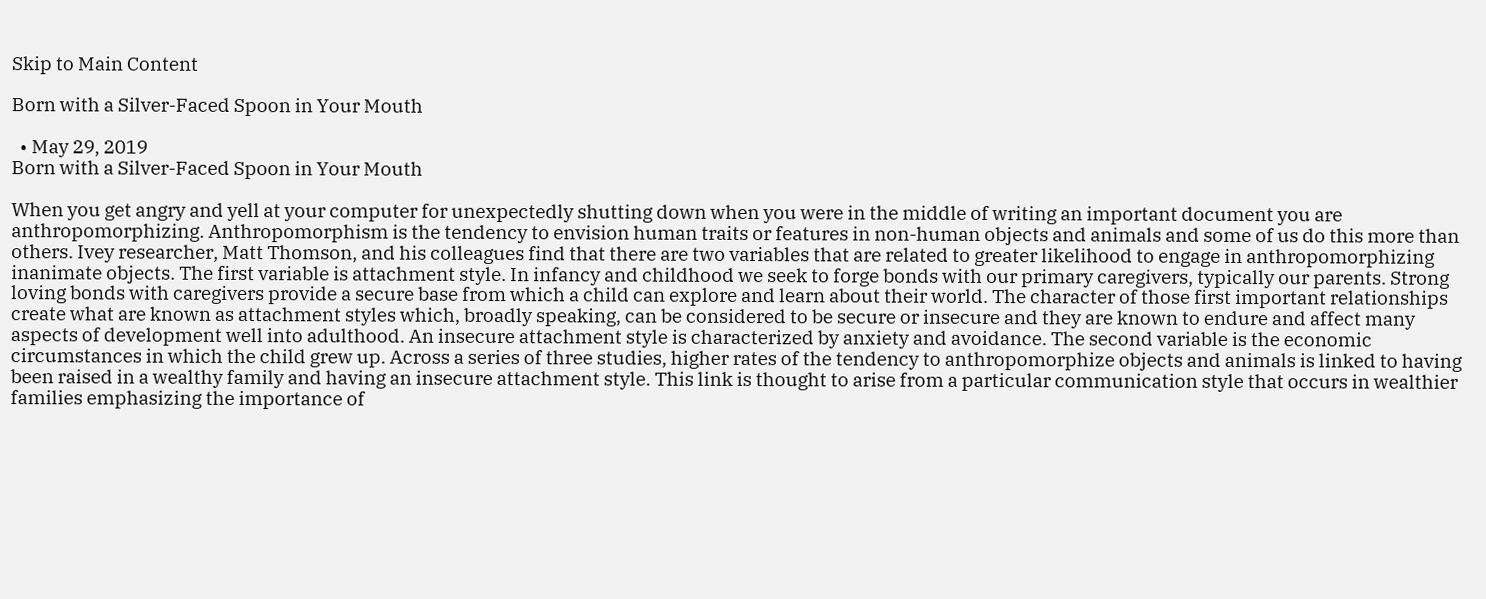Skip to Main Content

Born with a Silver-Faced Spoon in Your Mouth

  • May 29, 2019
Born with a Silver-Faced Spoon in Your Mouth

When you get angry and yell at your computer for unexpectedly shutting down when you were in the middle of writing an important document you are anthropomorphizing. Anthropomorphism is the tendency to envision human traits or features in non-human objects and animals and some of us do this more than others. Ivey researcher, Matt Thomson, and his colleagues find that there are two variables that are related to greater likelihood to engage in anthropomorphizing inanimate objects. The first variable is attachment style. In infancy and childhood we seek to forge bonds with our primary caregivers, typically our parents. Strong loving bonds with caregivers provide a secure base from which a child can explore and learn about their world. The character of those first important relationships create what are known as attachment styles which, broadly speaking, can be considered to be secure or insecure and they are known to endure and affect many aspects of development well into adulthood. An insecure attachment style is characterized by anxiety and avoidance. The second variable is the economic circumstances in which the child grew up. Across a series of three studies, higher rates of the tendency to anthropomorphize objects and animals is linked to having been raised in a wealthy family and having an insecure attachment style. This link is thought to arise from a particular communication style that occurs in wealthier families emphasizing the importance of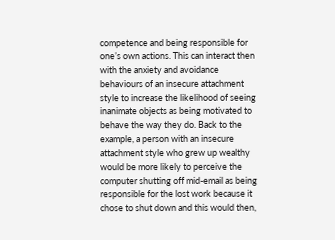competence and being responsible for one’s own actions. This can interact then with the anxiety and avoidance behaviours of an insecure attachment style to increase the likelihood of seeing inanimate objects as being motivated to behave the way they do. Back to the example, a person with an insecure attachment style who grew up wealthy would be more likely to perceive the computer shutting off mid-email as being responsible for the lost work because it chose to shut down and this would then,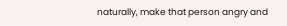naturally, make that person angry and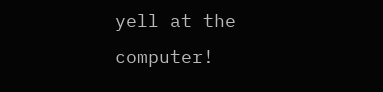yell at the computer!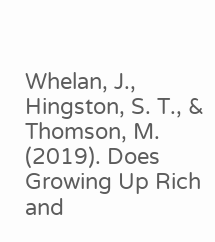Whelan, J., Hingston, S. T., & Thomson, M. (2019). Does Growing Up Rich and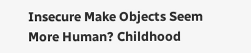Insecure Make Objects Seem More Human? Childhood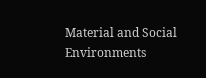Material and Social Environments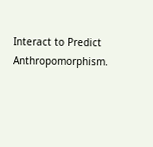Interact to Predict Anthropomorphism.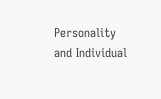Personality and Individual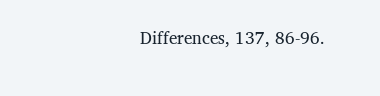Differences, 137, 86-96.